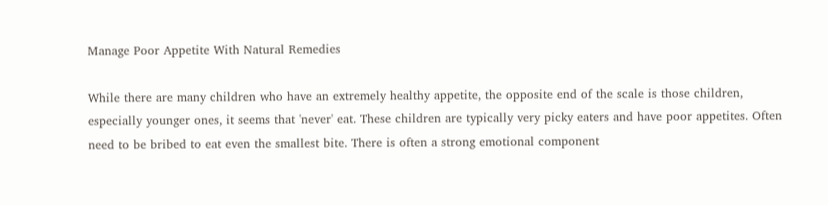Manage Poor Appetite With Natural Remedies

While there are many children who have an extremely healthy appetite, the opposite end of the scale is those children, especially younger ones, it seems that 'never' eat. These children are typically very picky eaters and have poor appetites. Often need to be bribed to eat even the smallest bite. There is often a strong emotional component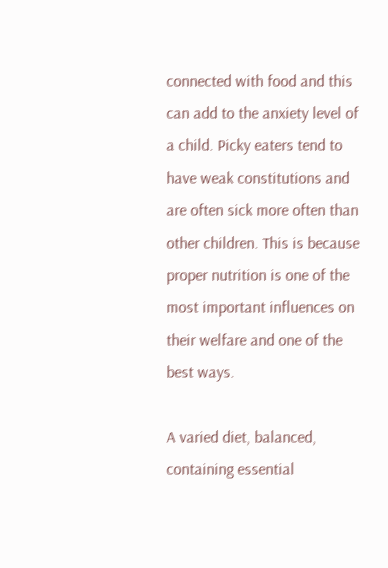connected with food and this can add to the anxiety level of a child. Picky eaters tend to have weak constitutions and are often sick more often than other children. This is because proper nutrition is one of the most important influences on their welfare and one of the best ways.

A varied diet, balanced, containing essential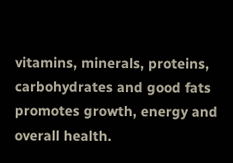vitamins, minerals, proteins, carbohydrates and good fats promotes growth, energy and overall health.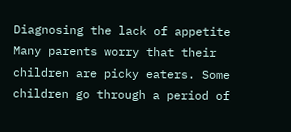Diagnosing the lack of appetite Many parents worry that their children are picky eaters. Some children go through a period of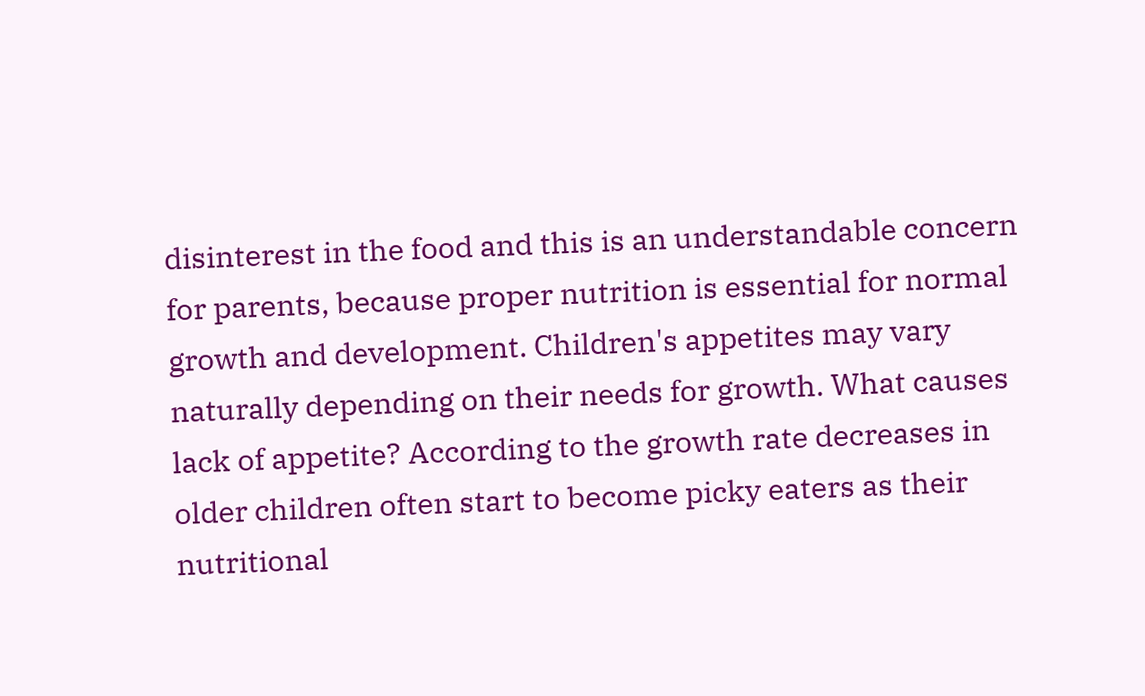disinterest in the food and this is an understandable concern for parents, because proper nutrition is essential for normal growth and development. Children's appetites may vary naturally depending on their needs for growth. What causes lack of appetite? According to the growth rate decreases in older children often start to become picky eaters as their nutritional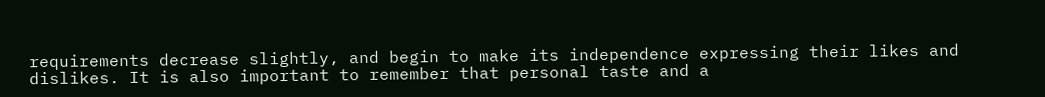requirements decrease slightly, and begin to make its independence expressing their likes and dislikes. It is also important to remember that personal taste and a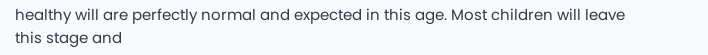healthy will are perfectly normal and expected in this age. Most children will leave this stage and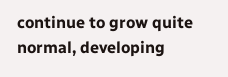continue to grow quite normal, developing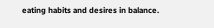eating habits and desires in balance.